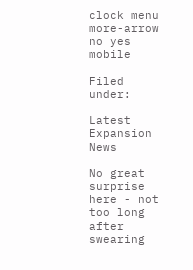clock menu more-arrow no yes mobile

Filed under:

Latest Expansion News

No great surprise here - not too long after swearing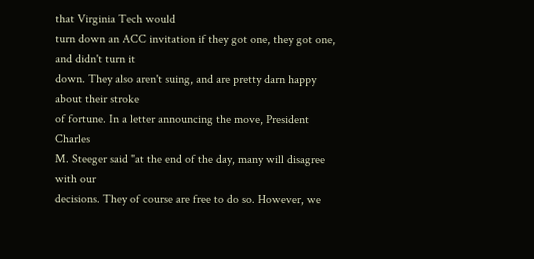that Virginia Tech would
turn down an ACC invitation if they got one, they got one, and didn't turn it
down. They also aren't suing, and are pretty darn happy about their stroke
of fortune. In a letter announcing the move, President Charles
M. Steeger said "at the end of the day, many will disagree with our
decisions. They of course are free to do so. However, we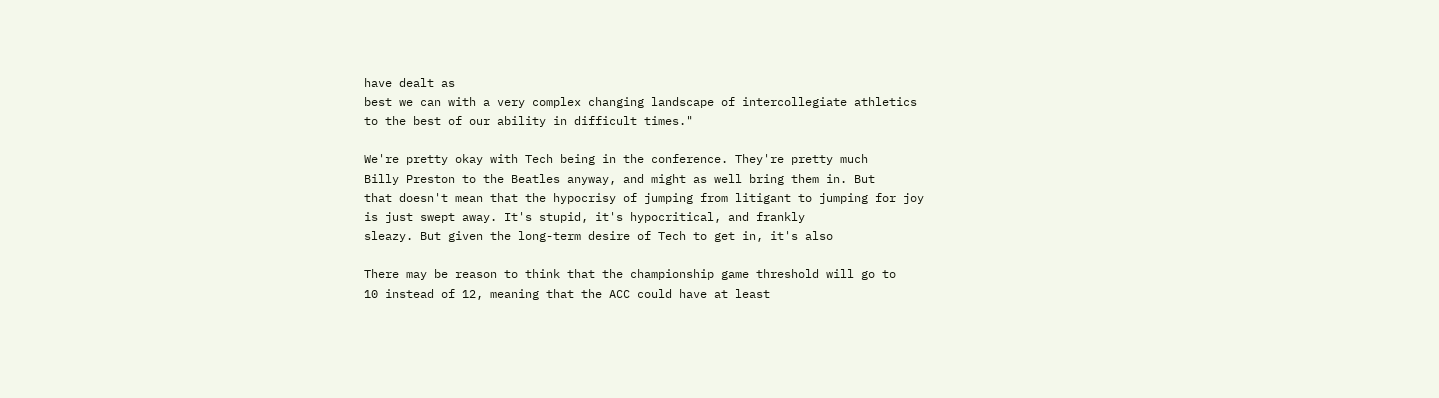have dealt as
best we can with a very complex changing landscape of intercollegiate athletics
to the best of our ability in difficult times."

We're pretty okay with Tech being in the conference. They're pretty much
Billy Preston to the Beatles anyway, and might as well bring them in. But
that doesn't mean that the hypocrisy of jumping from litigant to jumping for joy
is just swept away. It's stupid, it's hypocritical, and frankly
sleazy. But given the long-term desire of Tech to get in, it's also

There may be reason to think that the championship game threshold will go to
10 instead of 12, meaning that the ACC could have at least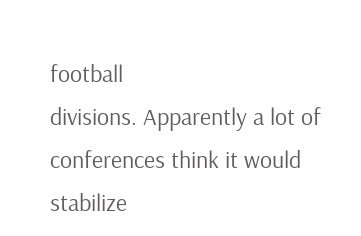football
divisions. Apparently a lot of conferences think it would stabilize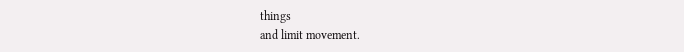things
and limit movement.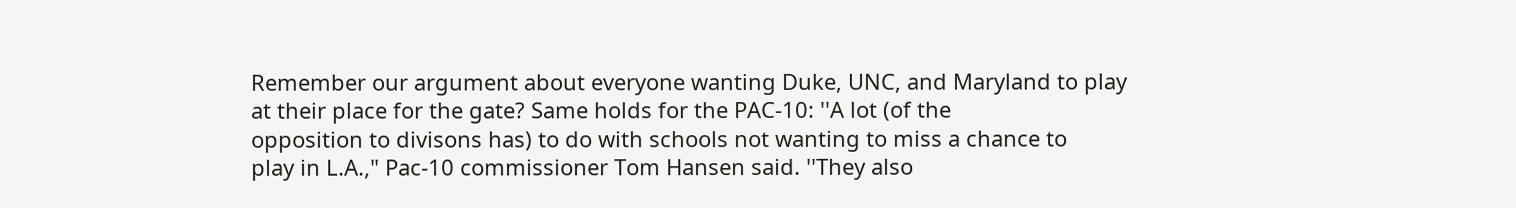Remember our argument about everyone wanting Duke, UNC, and Maryland to play
at their place for the gate? Same holds for the PAC-10: ''A lot (of the
opposition to divisons has) to do with schools not wanting to miss a chance to
play in L.A.," Pac-10 commissioner Tom Hansen said. ''They also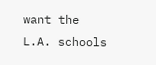want the
L.A. schools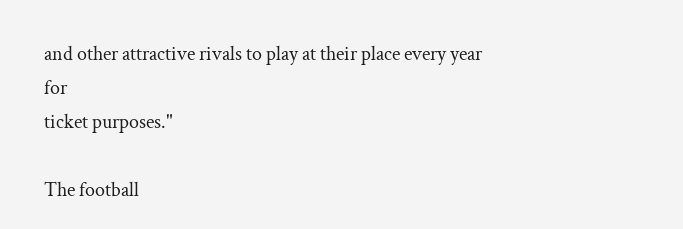and other attractive rivals to play at their place every year for
ticket purposes."

The football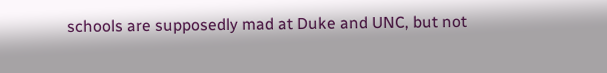schools are supposedly mad at Duke and UNC, but not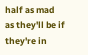half as mad
as they'll be if they're in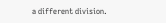a different division.